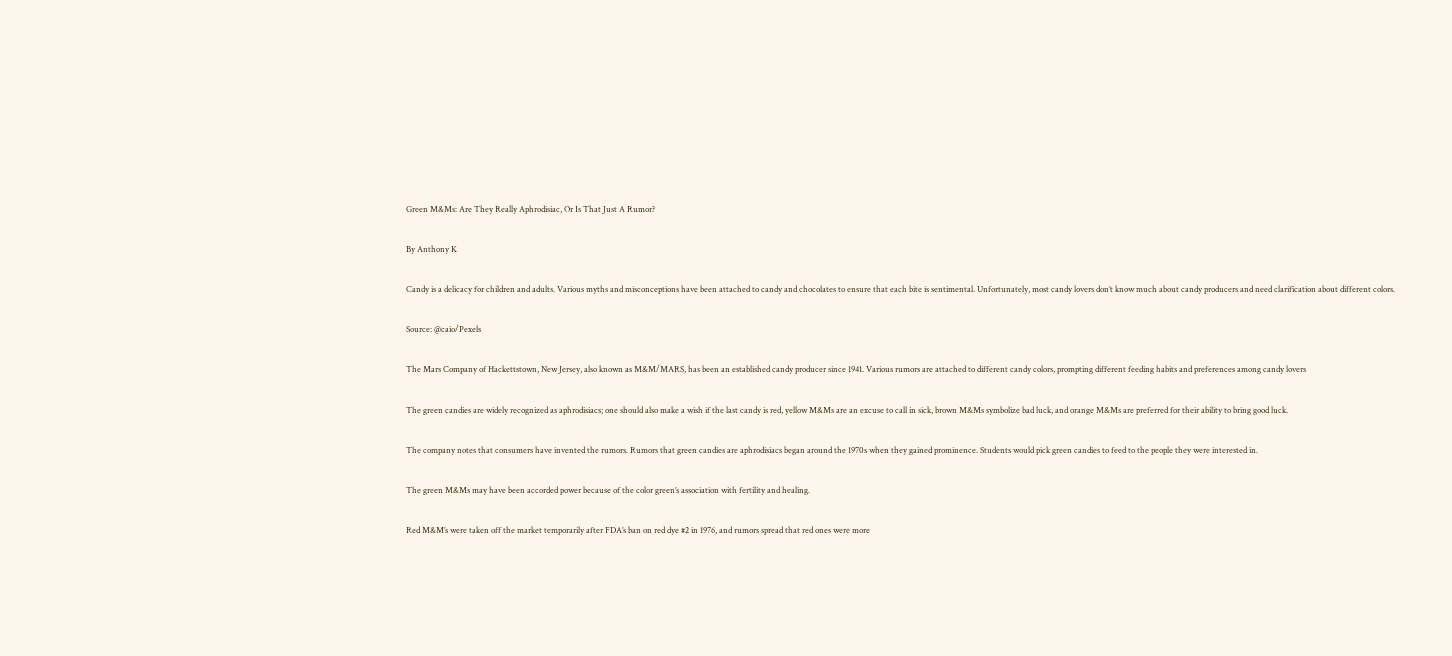Green M&Ms: Are They Really Aphrodisiac, Or Is That Just A Rumor?

By Anthony K

Candy is a delicacy for children and adults. Various myths and misconceptions have been attached to candy and chocolates to ensure that each bite is sentimental. Unfortunately, most candy lovers don’t know much about candy producers and need clarification about different colors.

Source: @caio/Pexels

The Mars Company of Hackettstown, New Jersey, also known as M&M/MARS, has been an established candy producer since 1941. Various rumors are attached to different candy colors, prompting different feeding habits and preferences among candy lovers

The green candies are widely recognized as aphrodisiacs; one should also make a wish if the last candy is red, yellow M&Ms are an excuse to call in sick, brown M&Ms symbolize bad luck, and orange M&Ms are preferred for their ability to bring good luck.

The company notes that consumers have invented the rumors. Rumors that green candies are aphrodisiacs began around the 1970s when they gained prominence. Students would pick green candies to feed to the people they were interested in.

The green M&Ms may have been accorded power because of the color green’s association with fertility and healing.

Red M&M’s were taken off the market temporarily after FDA’s ban on red dye #2 in 1976, and rumors spread that red ones were more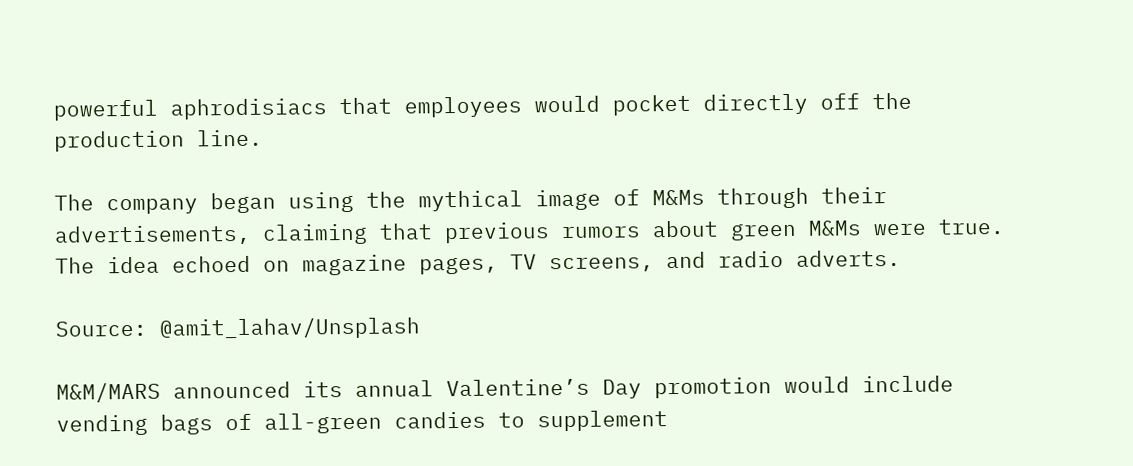powerful aphrodisiacs that employees would pocket directly off the production line.

The company began using the mythical image of M&Ms through their advertisements, claiming that previous rumors about green M&Ms were true. The idea echoed on magazine pages, TV screens, and radio adverts.

Source: @amit_lahav/Unsplash

M&M/MARS announced its annual Valentine’s Day promotion would include vending bags of all-green candies to supplement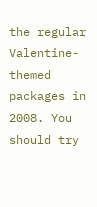the regular Valentine-themed packages in 2008. You should try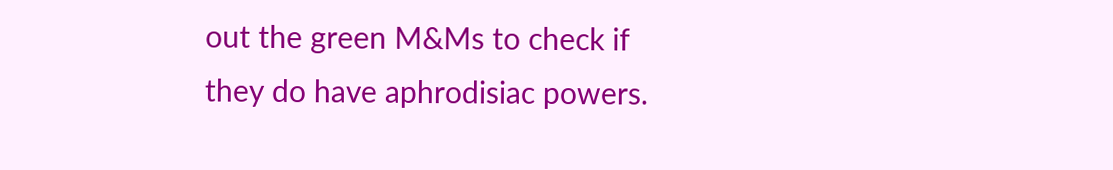out the green M&Ms to check if they do have aphrodisiac powers.